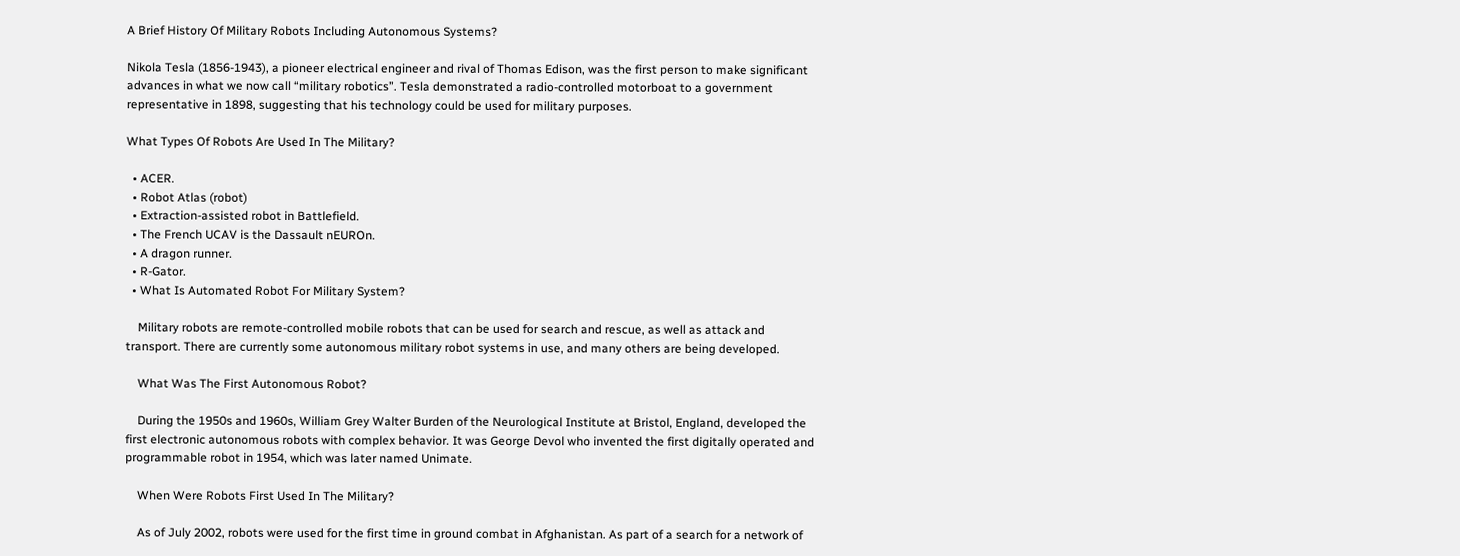A Brief History Of Military Robots Including Autonomous Systems?

Nikola Tesla (1856-1943), a pioneer electrical engineer and rival of Thomas Edison, was the first person to make significant advances in what we now call “military robotics”. Tesla demonstrated a radio-controlled motorboat to a government representative in 1898, suggesting that his technology could be used for military purposes.

What Types Of Robots Are Used In The Military?

  • ACER.
  • Robot Atlas (robot)
  • Extraction-assisted robot in Battlefield.
  • The French UCAV is the Dassault nEUROn.
  • A dragon runner.
  • R-Gator.
  • What Is Automated Robot For Military System?

    Military robots are remote-controlled mobile robots that can be used for search and rescue, as well as attack and transport. There are currently some autonomous military robot systems in use, and many others are being developed.

    What Was The First Autonomous Robot?

    During the 1950s and 1960s, William Grey Walter Burden of the Neurological Institute at Bristol, England, developed the first electronic autonomous robots with complex behavior. It was George Devol who invented the first digitally operated and programmable robot in 1954, which was later named Unimate.

    When Were Robots First Used In The Military?

    As of July 2002, robots were used for the first time in ground combat in Afghanistan. As part of a search for a network of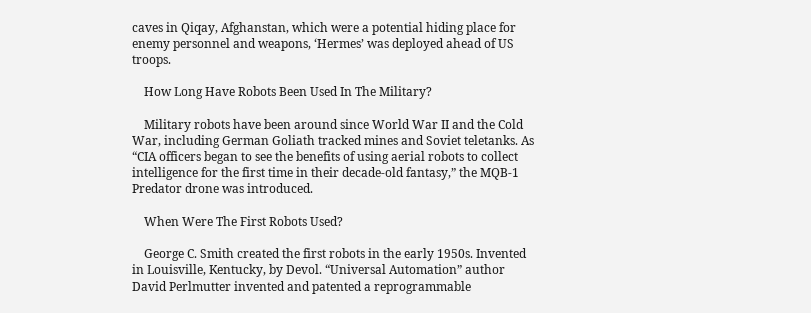caves in Qiqay, Afghanstan, which were a potential hiding place for enemy personnel and weapons, ‘Hermes’ was deployed ahead of US troops.

    How Long Have Robots Been Used In The Military?

    Military robots have been around since World War II and the Cold War, including German Goliath tracked mines and Soviet teletanks. As “CIA officers began to see the benefits of using aerial robots to collect intelligence for the first time in their decade-old fantasy,” the MQB-1 Predator drone was introduced.

    When Were The First Robots Used?

    George C. Smith created the first robots in the early 1950s. Invented in Louisville, Kentucky, by Devol. “Universal Automation” author David Perlmutter invented and patented a reprogrammable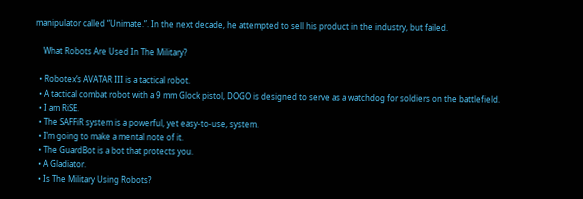manipulator called “Unimate.”. In the next decade, he attempted to sell his product in the industry, but failed.

    What Robots Are Used In The Military?

  • Robotex’s AVATAR III is a tactical robot.
  • A tactical combat robot with a 9 mm Glock pistol, DOGO is designed to serve as a watchdog for soldiers on the battlefield.
  • I am RiSE.
  • The SAFFiR system is a powerful, yet easy-to-use, system.
  • I’m going to make a mental note of it.
  • The GuardBot is a bot that protects you.
  • A Gladiator.
  • Is The Military Using Robots?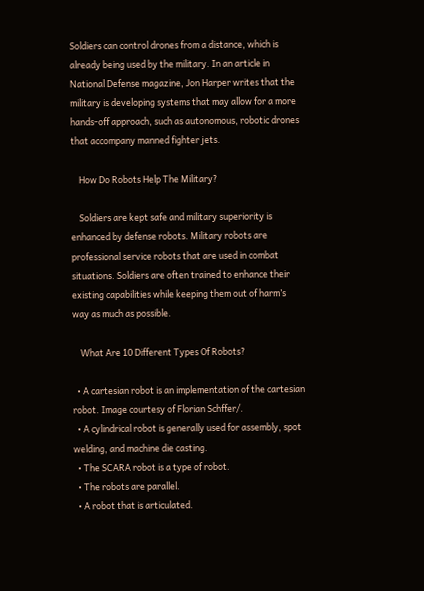Soldiers can control drones from a distance, which is already being used by the military. In an article in National Defense magazine, Jon Harper writes that the military is developing systems that may allow for a more hands-off approach, such as autonomous, robotic drones that accompany manned fighter jets.

    How Do Robots Help The Military?

    Soldiers are kept safe and military superiority is enhanced by defense robots. Military robots are professional service robots that are used in combat situations. Soldiers are often trained to enhance their existing capabilities while keeping them out of harm’s way as much as possible.

    What Are 10 Different Types Of Robots?

  • A cartesian robot is an implementation of the cartesian robot. Image courtesy of Florian Schffer/.
  • A cylindrical robot is generally used for assembly, spot welding, and machine die casting.
  • The SCARA robot is a type of robot.
  • The robots are parallel.
  • A robot that is articulated.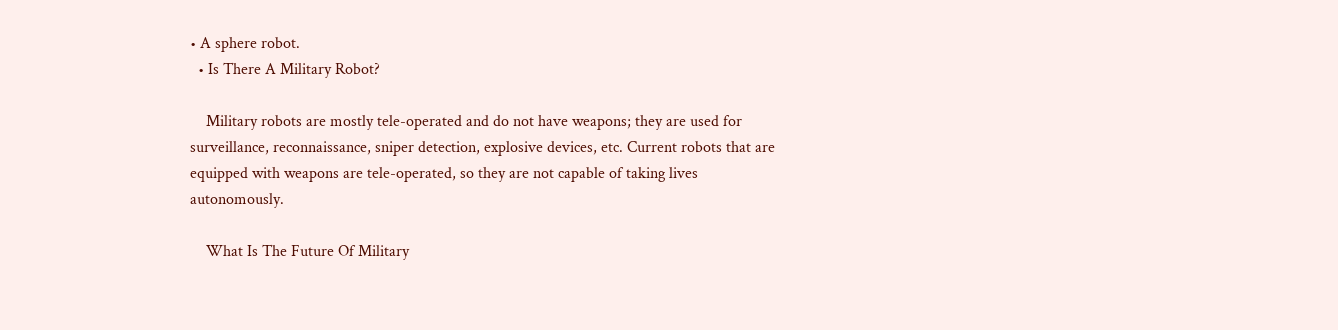• A sphere robot.
  • Is There A Military Robot?

    Military robots are mostly tele-operated and do not have weapons; they are used for surveillance, reconnaissance, sniper detection, explosive devices, etc. Current robots that are equipped with weapons are tele-operated, so they are not capable of taking lives autonomously.

    What Is The Future Of Military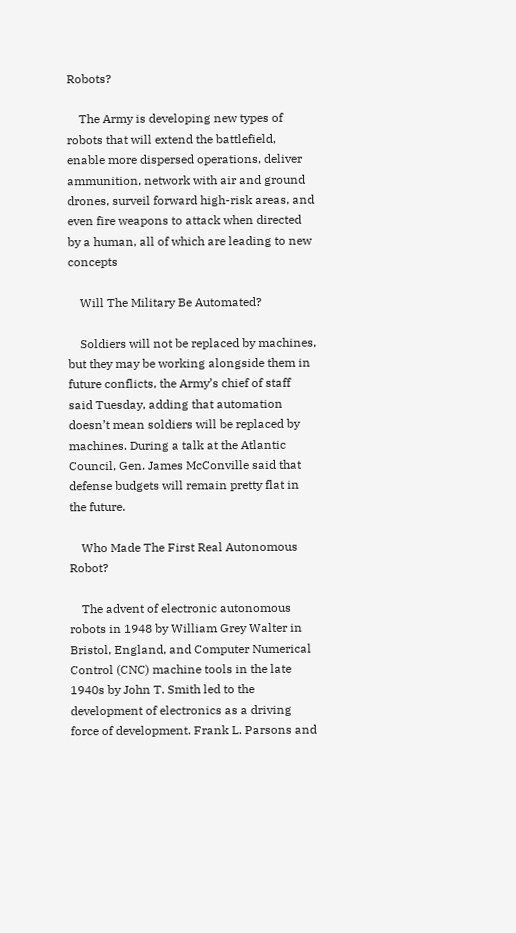Robots?

    The Army is developing new types of robots that will extend the battlefield, enable more dispersed operations, deliver ammunition, network with air and ground drones, surveil forward high-risk areas, and even fire weapons to attack when directed by a human, all of which are leading to new concepts

    Will The Military Be Automated?

    Soldiers will not be replaced by machines, but they may be working alongside them in future conflicts, the Army’s chief of staff said Tuesday, adding that automation doesn’t mean soldiers will be replaced by machines. During a talk at the Atlantic Council, Gen. James McConville said that defense budgets will remain pretty flat in the future.

    Who Made The First Real Autonomous Robot?

    The advent of electronic autonomous robots in 1948 by William Grey Walter in Bristol, England, and Computer Numerical Control (CNC) machine tools in the late 1940s by John T. Smith led to the development of electronics as a driving force of development. Frank L. Parsons and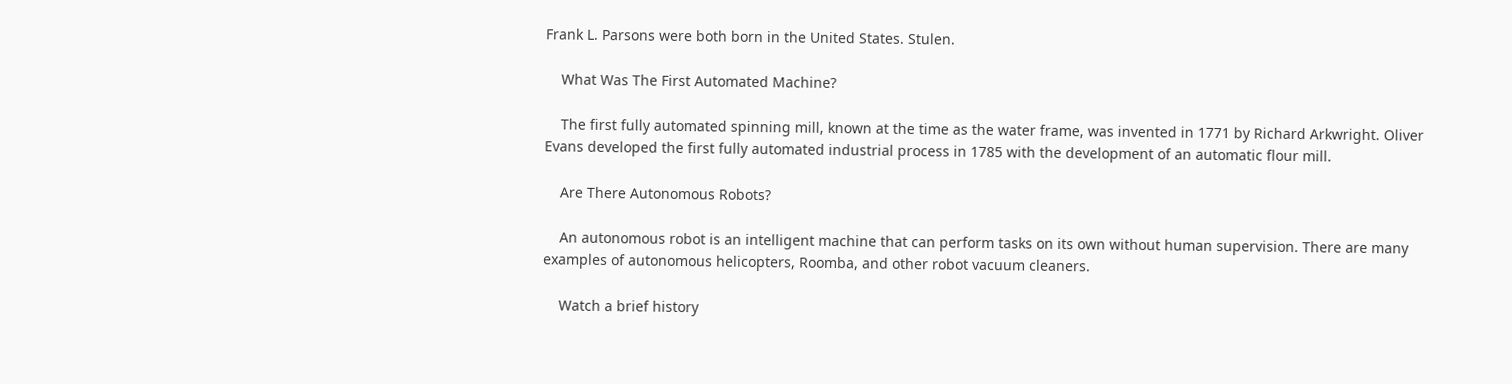Frank L. Parsons were both born in the United States. Stulen.

    What Was The First Automated Machine?

    The first fully automated spinning mill, known at the time as the water frame, was invented in 1771 by Richard Arkwright. Oliver Evans developed the first fully automated industrial process in 1785 with the development of an automatic flour mill.

    Are There Autonomous Robots?

    An autonomous robot is an intelligent machine that can perform tasks on its own without human supervision. There are many examples of autonomous helicopters, Roomba, and other robot vacuum cleaners.

    Watch a brief history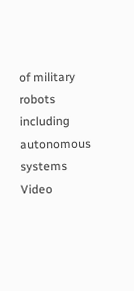of military robots including autonomous systems Video